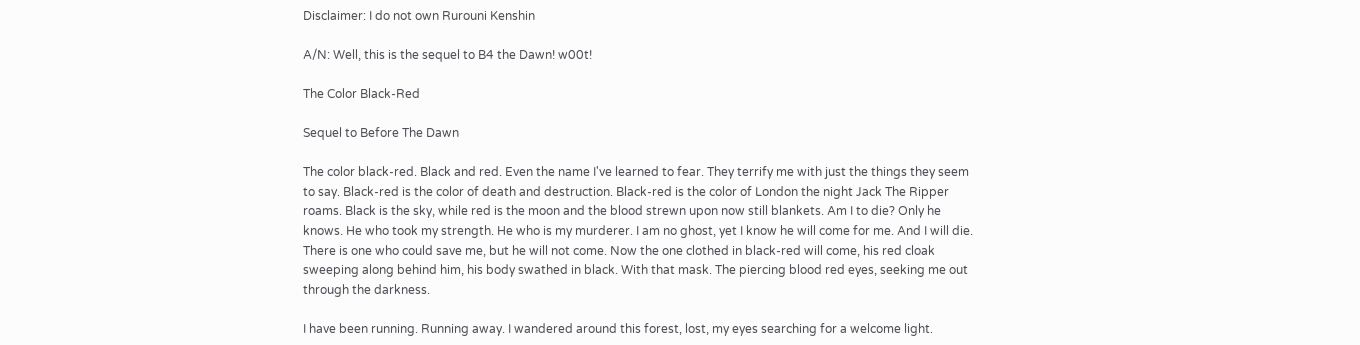Disclaimer: I do not own Rurouni Kenshin

A/N: Well, this is the sequel to B4 the Dawn! w00t!

The Color Black-Red

Sequel to Before The Dawn

The color black-red. Black and red. Even the name I've learned to fear. They terrify me with just the things they seem to say. Black-red is the color of death and destruction. Black-red is the color of London the night Jack The Ripper roams. Black is the sky, while red is the moon and the blood strewn upon now still blankets. Am I to die? Only he knows. He who took my strength. He who is my murderer. I am no ghost, yet I know he will come for me. And I will die. There is one who could save me, but he will not come. Now the one clothed in black-red will come, his red cloak sweeping along behind him, his body swathed in black. With that mask. The piercing blood red eyes, seeking me out through the darkness.

I have been running. Running away. I wandered around this forest, lost, my eyes searching for a welcome light.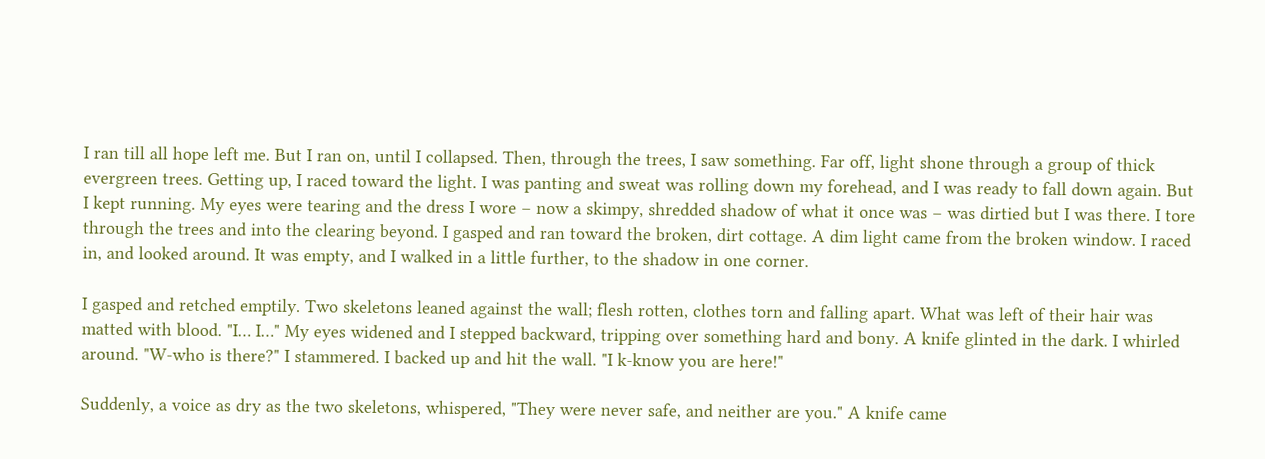I ran till all hope left me. But I ran on, until I collapsed. Then, through the trees, I saw something. Far off, light shone through a group of thick evergreen trees. Getting up, I raced toward the light. I was panting and sweat was rolling down my forehead, and I was ready to fall down again. But I kept running. My eyes were tearing and the dress I wore – now a skimpy, shredded shadow of what it once was – was dirtied but I was there. I tore through the trees and into the clearing beyond. I gasped and ran toward the broken, dirt cottage. A dim light came from the broken window. I raced in, and looked around. It was empty, and I walked in a little further, to the shadow in one corner.

I gasped and retched emptily. Two skeletons leaned against the wall; flesh rotten, clothes torn and falling apart. What was left of their hair was matted with blood. "I… I…" My eyes widened and I stepped backward, tripping over something hard and bony. A knife glinted in the dark. I whirled around. "W-who is there?" I stammered. I backed up and hit the wall. "I k-know you are here!"

Suddenly, a voice as dry as the two skeletons, whispered, "They were never safe, and neither are you." A knife came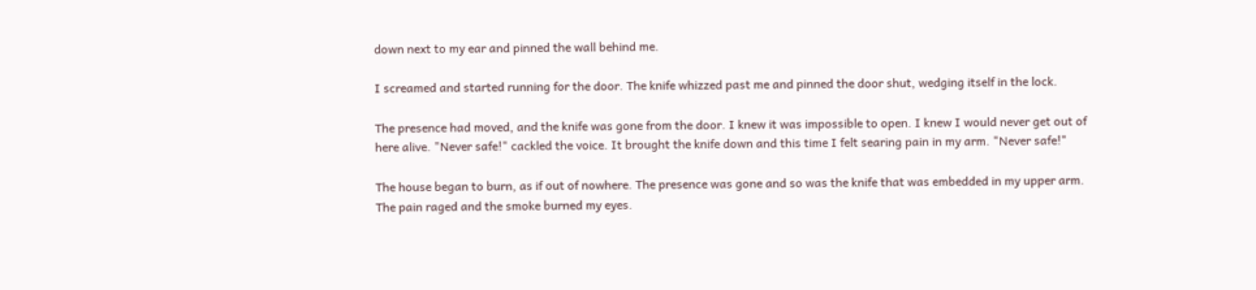down next to my ear and pinned the wall behind me.

I screamed and started running for the door. The knife whizzed past me and pinned the door shut, wedging itself in the lock.

The presence had moved, and the knife was gone from the door. I knew it was impossible to open. I knew I would never get out of here alive. "Never safe!" cackled the voice. It brought the knife down and this time I felt searing pain in my arm. "Never safe!"

The house began to burn, as if out of nowhere. The presence was gone and so was the knife that was embedded in my upper arm. The pain raged and the smoke burned my eyes.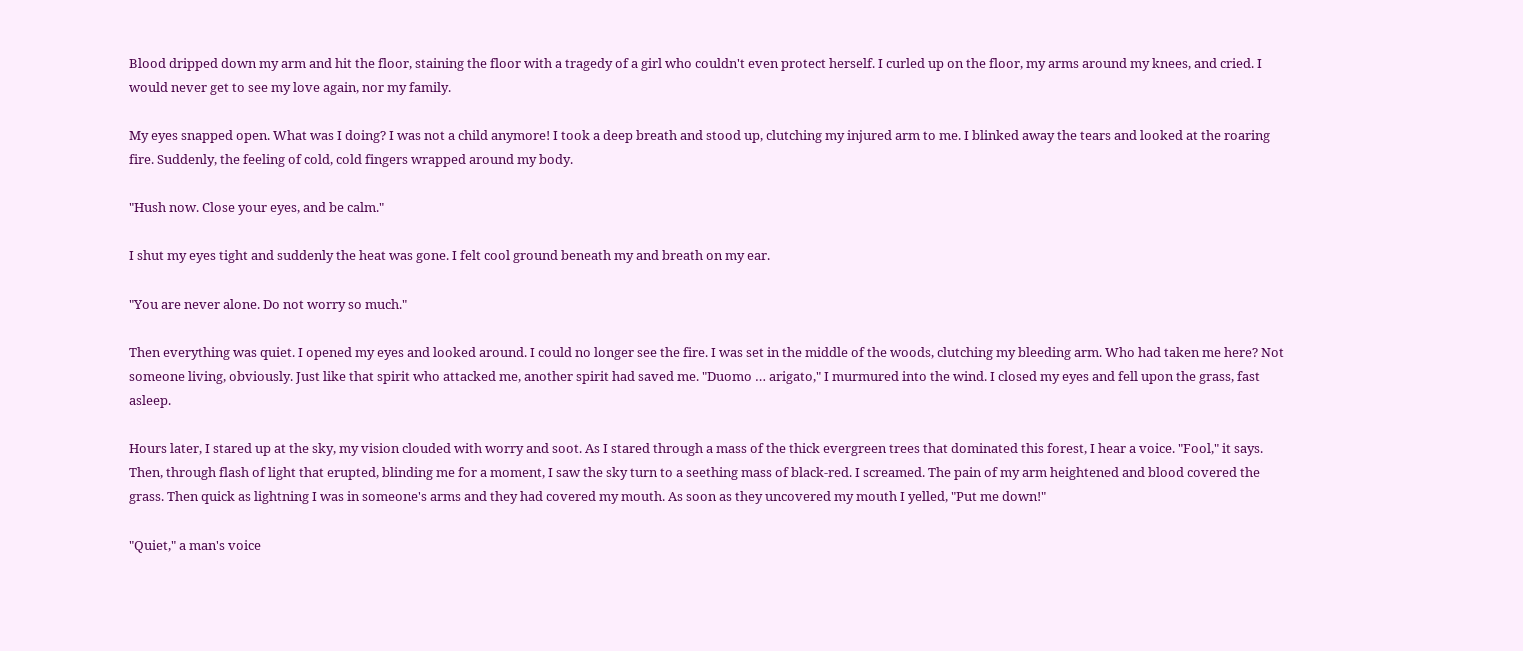Blood dripped down my arm and hit the floor, staining the floor with a tragedy of a girl who couldn't even protect herself. I curled up on the floor, my arms around my knees, and cried. I would never get to see my love again, nor my family.

My eyes snapped open. What was I doing? I was not a child anymore! I took a deep breath and stood up, clutching my injured arm to me. I blinked away the tears and looked at the roaring fire. Suddenly, the feeling of cold, cold fingers wrapped around my body.

"Hush now. Close your eyes, and be calm."

I shut my eyes tight and suddenly the heat was gone. I felt cool ground beneath my and breath on my ear.

"You are never alone. Do not worry so much."

Then everything was quiet. I opened my eyes and looked around. I could no longer see the fire. I was set in the middle of the woods, clutching my bleeding arm. Who had taken me here? Not someone living, obviously. Just like that spirit who attacked me, another spirit had saved me. "Duomo … arigato," I murmured into the wind. I closed my eyes and fell upon the grass, fast asleep.

Hours later, I stared up at the sky, my vision clouded with worry and soot. As I stared through a mass of the thick evergreen trees that dominated this forest, I hear a voice. "Fool," it says. Then, through flash of light that erupted, blinding me for a moment, I saw the sky turn to a seething mass of black-red. I screamed. The pain of my arm heightened and blood covered the grass. Then quick as lightning I was in someone's arms and they had covered my mouth. As soon as they uncovered my mouth I yelled, "Put me down!"

"Quiet," a man's voice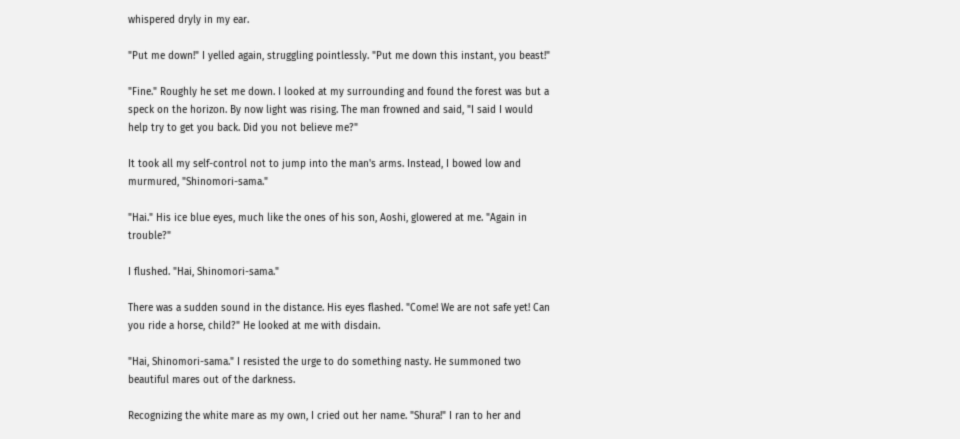whispered dryly in my ear.

"Put me down!" I yelled again, struggling pointlessly. "Put me down this instant, you beast!"

"Fine." Roughly he set me down. I looked at my surrounding and found the forest was but a speck on the horizon. By now light was rising. The man frowned and said, "I said I would help try to get you back. Did you not believe me?"

It took all my self-control not to jump into the man's arms. Instead, I bowed low and murmured, "Shinomori-sama."

"Hai." His ice blue eyes, much like the ones of his son, Aoshi, glowered at me. "Again in trouble?"

I flushed. "Hai, Shinomori-sama."

There was a sudden sound in the distance. His eyes flashed. "Come! We are not safe yet! Can you ride a horse, child?" He looked at me with disdain.

"Hai, Shinomori-sama." I resisted the urge to do something nasty. He summoned two beautiful mares out of the darkness.

Recognizing the white mare as my own, I cried out her name. "Shura!" I ran to her and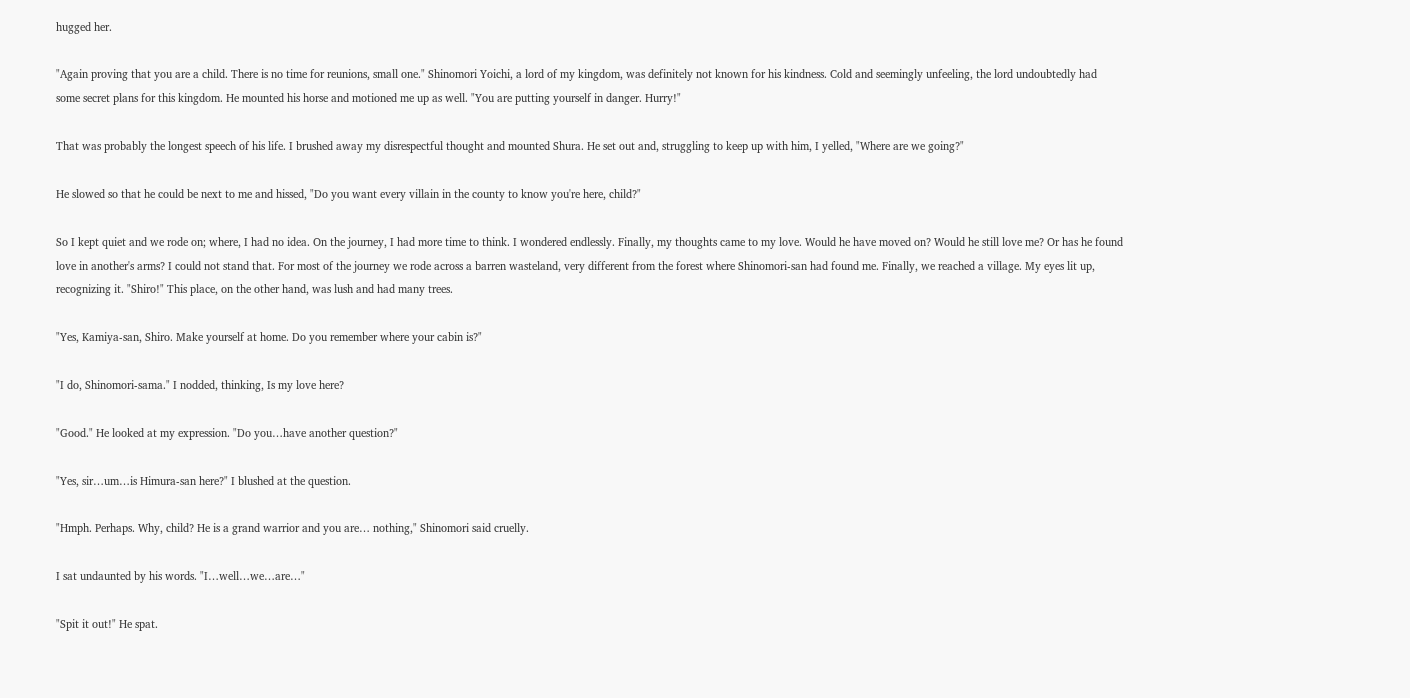hugged her.

"Again proving that you are a child. There is no time for reunions, small one." Shinomori Yoichi, a lord of my kingdom, was definitely not known for his kindness. Cold and seemingly unfeeling, the lord undoubtedly had some secret plans for this kingdom. He mounted his horse and motioned me up as well. "You are putting yourself in danger. Hurry!"

That was probably the longest speech of his life. I brushed away my disrespectful thought and mounted Shura. He set out and, struggling to keep up with him, I yelled, "Where are we going?"

He slowed so that he could be next to me and hissed, "Do you want every villain in the county to know you're here, child?"

So I kept quiet and we rode on; where, I had no idea. On the journey, I had more time to think. I wondered endlessly. Finally, my thoughts came to my love. Would he have moved on? Would he still love me? Or has he found love in another's arms? I could not stand that. For most of the journey we rode across a barren wasteland, very different from the forest where Shinomori-san had found me. Finally, we reached a village. My eyes lit up, recognizing it. "Shiro!" This place, on the other hand, was lush and had many trees.

"Yes, Kamiya-san, Shiro. Make yourself at home. Do you remember where your cabin is?"

"I do, Shinomori-sama." I nodded, thinking, Is my love here?

"Good." He looked at my expression. "Do you…have another question?"

"Yes, sir…um…is Himura-san here?" I blushed at the question.

"Hmph. Perhaps. Why, child? He is a grand warrior and you are… nothing," Shinomori said cruelly.

I sat undaunted by his words. "I…well…we…are…"

"Spit it out!" He spat.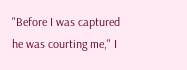"Before I was captured he was courting me," I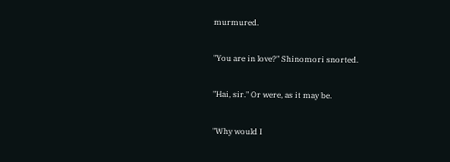murmured.

"You are in love?" Shinomori snorted.

"Hai, sir." Or were, as it may be.

"Why would I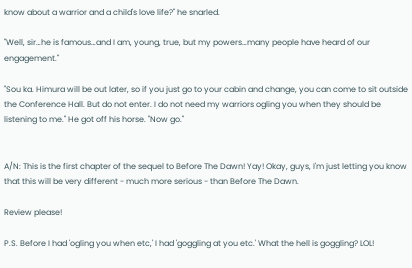know about a warrior and a child's love life?" he snarled.

"Well, sir…he is famous…and I am, young, true, but my powers…many people have heard of our engagement."

"Sou ka. Himura will be out later, so if you just go to your cabin and change, you can come to sit outside the Conference Hall. But do not enter. I do not need my warriors ogling you when they should be listening to me." He got off his horse. "Now go."


A/N: This is the first chapter of the sequel to Before The Dawn! Yay! Okay, guys, I'm just letting you know that this will be very different - much more serious - than Before The Dawn.

Review please!

P.S. Before I had 'ogling you when etc,' I had 'goggling at you etc.' What the hell is goggling? LOL!